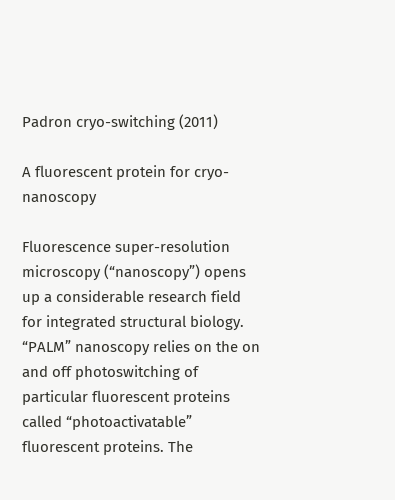Padron cryo-switching (2011)

A fluorescent protein for cryo-nanoscopy

Fluorescence super-resolution microscopy (“nanoscopy”) opens up a considerable research field for integrated structural biology. “PALM” nanoscopy relies on the on and off photoswitching of particular fluorescent proteins called “photoactivatable” fluorescent proteins. The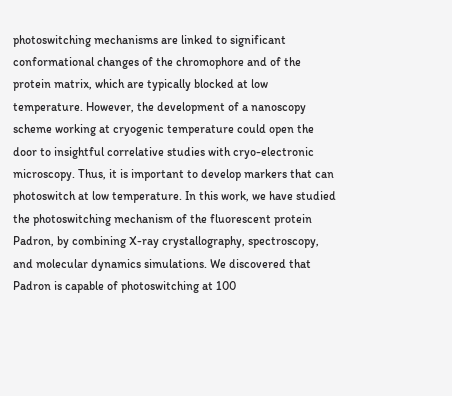photoswitching mechanisms are linked to significant conformational changes of the chromophore and of the protein matrix, which are typically blocked at low temperature. However, the development of a nanoscopy scheme working at cryogenic temperature could open the door to insightful correlative studies with cryo-electronic microscopy. Thus, it is important to develop markers that can photoswitch at low temperature. In this work, we have studied the photoswitching mechanism of the fluorescent protein Padron, by combining X-ray crystallography, spectroscopy, and molecular dynamics simulations. We discovered that Padron is capable of photoswitching at 100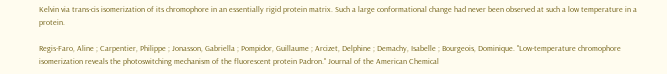Kelvin via trans-cis isomerization of its chromophore in an essentially rigid protein matrix. Such a large conformational change had never been observed at such a low temperature in a protein.

Regis-Faro, Aline ; Carpentier, Philippe ; Jonasson, Gabriella ; Pompidor, Guillaume ; Arcizet, Delphine ; Demachy, Isabelle ; Bourgeois, Dominique. "Low-temperature chromophore isomerization reveals the photoswitching mechanism of the fluorescent protein Padron." Journal of the American Chemical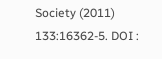Society (2011) 133:16362-5. DOI :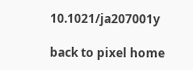10.1021/ja207001y

back to pixel home